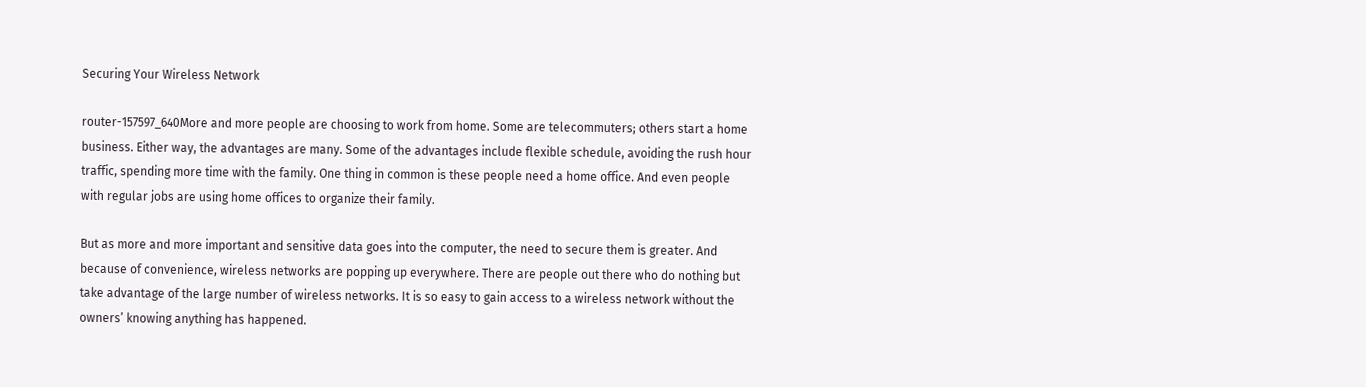Securing Your Wireless Network

router-157597_640More and more people are choosing to work from home. Some are telecommuters; others start a home business. Either way, the advantages are many. Some of the advantages include flexible schedule, avoiding the rush hour traffic, spending more time with the family. One thing in common is these people need a home office. And even people with regular jobs are using home offices to organize their family.

But as more and more important and sensitive data goes into the computer, the need to secure them is greater. And because of convenience, wireless networks are popping up everywhere. There are people out there who do nothing but take advantage of the large number of wireless networks. It is so easy to gain access to a wireless network without the owners’ knowing anything has happened.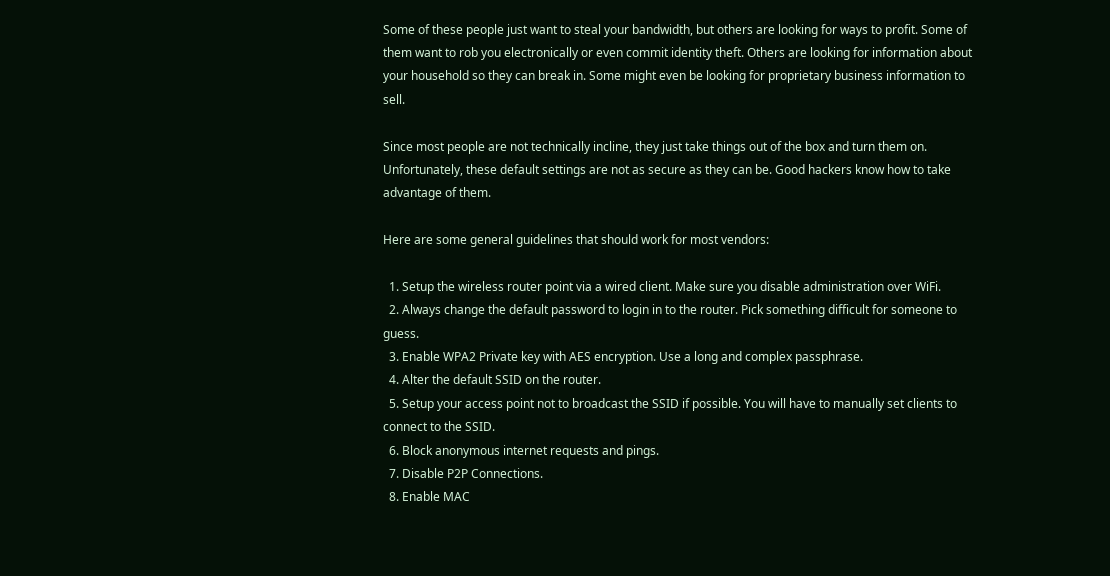Some of these people just want to steal your bandwidth, but others are looking for ways to profit. Some of them want to rob you electronically or even commit identity theft. Others are looking for information about your household so they can break in. Some might even be looking for proprietary business information to sell.

Since most people are not technically incline, they just take things out of the box and turn them on. Unfortunately, these default settings are not as secure as they can be. Good hackers know how to take advantage of them.

Here are some general guidelines that should work for most vendors:

  1. Setup the wireless router point via a wired client. Make sure you disable administration over WiFi.
  2. Always change the default password to login in to the router. Pick something difficult for someone to guess.
  3. Enable WPA2 Private key with AES encryption. Use a long and complex passphrase.
  4. Alter the default SSID on the router.
  5. Setup your access point not to broadcast the SSID if possible. You will have to manually set clients to connect to the SSID.
  6. Block anonymous internet requests and pings.
  7. Disable P2P Connections.
  8. Enable MAC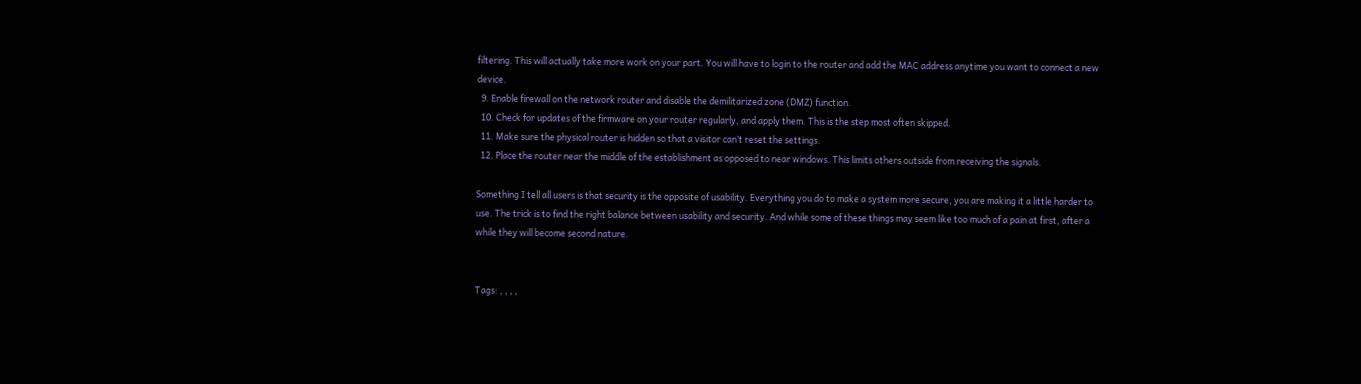filtering. This will actually take more work on your part. You will have to login to the router and add the MAC address anytime you want to connect a new device.
  9. Enable firewall on the network router and disable the demilitarized zone (DMZ) function.
  10. Check for updates of the firmware on your router regularly, and apply them. This is the step most often skipped.
  11. Make sure the physical router is hidden so that a visitor can’t reset the settings.
  12. Place the router near the middle of the establishment as opposed to near windows. This limits others outside from receiving the signals.

Something I tell all users is that security is the opposite of usability. Everything you do to make a system more secure, you are making it a little harder to use. The trick is to find the right balance between usability and security. And while some of these things may seem like too much of a pain at first, after a while they will become second nature.


Tags: , , , ,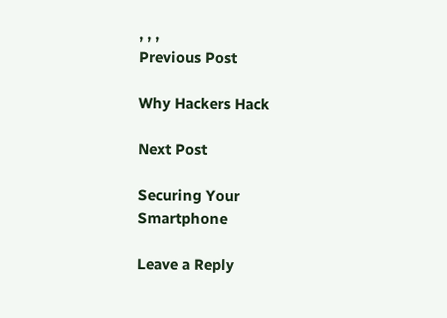, , ,
Previous Post

Why Hackers Hack

Next Post

Securing Your Smartphone

Leave a Reply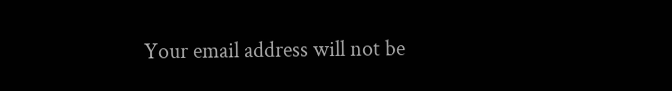Your email address will not be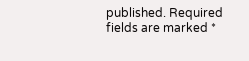published. Required fields are marked *